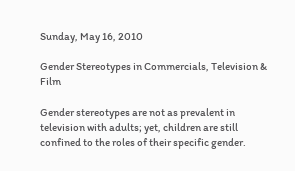Sunday, May 16, 2010

Gender Stereotypes in Commercials, Television & Film

Gender stereotypes are not as prevalent in television with adults; yet, children are still confined to the roles of their specific gender.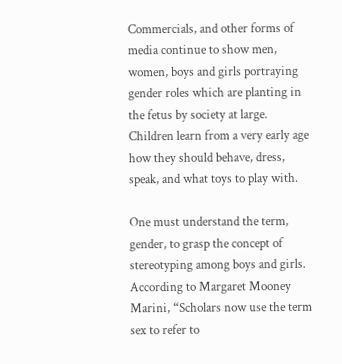Commercials, and other forms of media continue to show men, women, boys and girls portraying gender roles which are planting in the fetus by society at large. Children learn from a very early age how they should behave, dress, speak, and what toys to play with.

One must understand the term, gender, to grasp the concept of stereotyping among boys and girls. According to Margaret Mooney Marini, “Scholars now use the term sex to refer to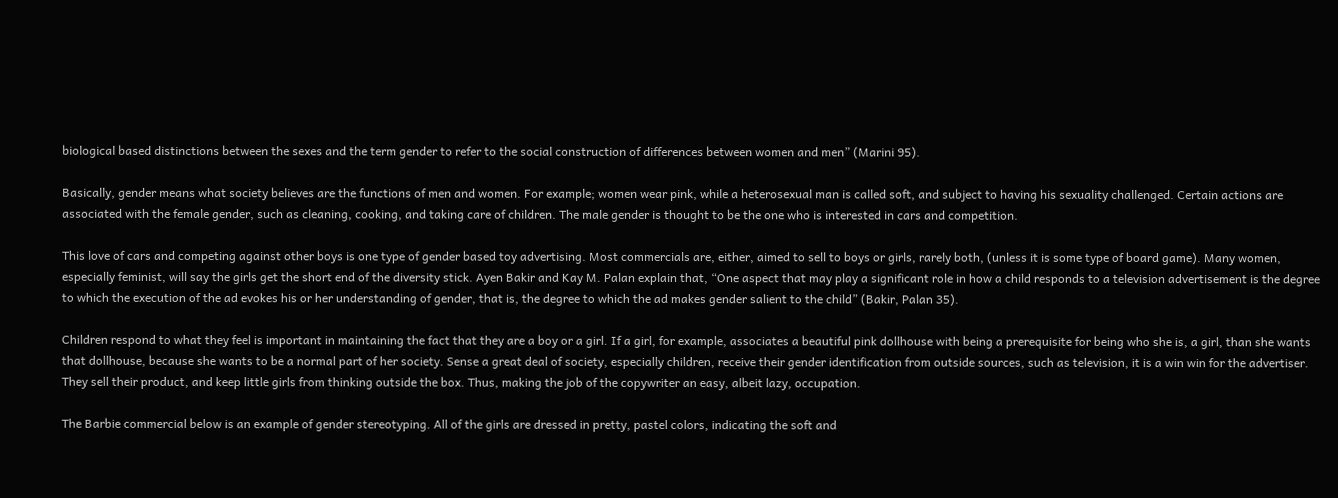biological based distinctions between the sexes and the term gender to refer to the social construction of differences between women and men” (Marini 95).

Basically, gender means what society believes are the functions of men and women. For example; women wear pink, while a heterosexual man is called soft, and subject to having his sexuality challenged. Certain actions are associated with the female gender, such as cleaning, cooking, and taking care of children. The male gender is thought to be the one who is interested in cars and competition.

This love of cars and competing against other boys is one type of gender based toy advertising. Most commercials are, either, aimed to sell to boys or girls, rarely both, (unless it is some type of board game). Many women, especially feminist, will say the girls get the short end of the diversity stick. Ayen Bakir and Kay M. Palan explain that, “One aspect that may play a significant role in how a child responds to a television advertisement is the degree to which the execution of the ad evokes his or her understanding of gender, that is, the degree to which the ad makes gender salient to the child” (Bakir, Palan 35).

Children respond to what they feel is important in maintaining the fact that they are a boy or a girl. If a girl, for example, associates a beautiful pink dollhouse with being a prerequisite for being who she is, a girl, than she wants that dollhouse, because she wants to be a normal part of her society. Sense a great deal of society, especially children, receive their gender identification from outside sources, such as television, it is a win win for the advertiser. They sell their product, and keep little girls from thinking outside the box. Thus, making the job of the copywriter an easy, albeit lazy, occupation.

The Barbie commercial below is an example of gender stereotyping. All of the girls are dressed in pretty, pastel colors, indicating the soft and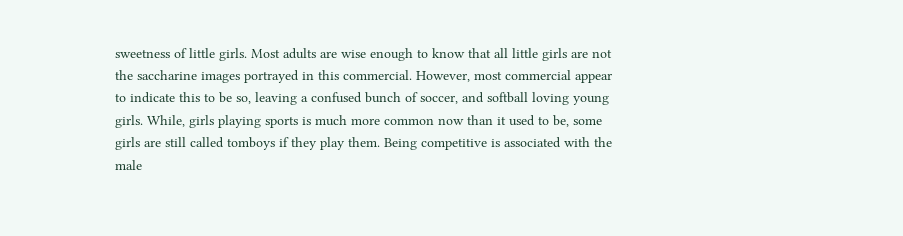sweetness of little girls. Most adults are wise enough to know that all little girls are not the saccharine images portrayed in this commercial. However, most commercial appear to indicate this to be so, leaving a confused bunch of soccer, and softball loving young girls. While, girls playing sports is much more common now than it used to be, some girls are still called tomboys if they play them. Being competitive is associated with the male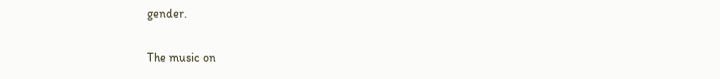gender.

The music on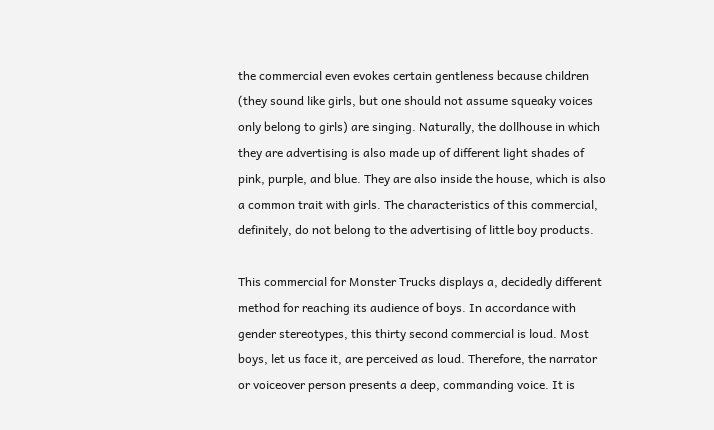the commercial even evokes certain gentleness because children (they sound like girls, but one should not assume squeaky voices only belong to girls) are singing. Naturally, the dollhouse in which they are advertising is also made up of different light shades of pink, purple, and blue. They are also inside the house, which is also a common trait with girls. The characteristics of this commercial, definitely, do not belong to the advertising of little boy products.

This commercial for Monster Trucks displays a, decidedly different method for reaching its audience of boys. In accordance with gender stereotypes, this thirty second commercial is loud. Most boys, let us face it, are perceived as loud. Therefore, the narrator or voiceover person presents a deep, commanding voice. It is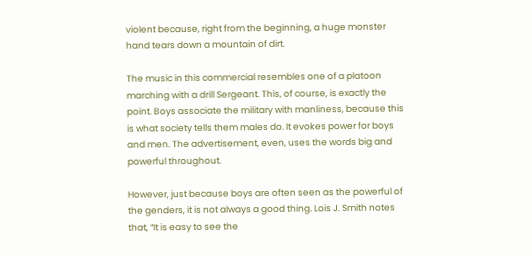violent because, right from the beginning, a huge monster hand tears down a mountain of dirt.

The music in this commercial resembles one of a platoon marching with a drill Sergeant. This, of course, is exactly the point. Boys associate the military with manliness, because this is what society tells them males do. It evokes power for boys and men. The advertisement, even, uses the words big and powerful throughout.

However, just because boys are often seen as the powerful of the genders, it is not always a good thing. Lois J. Smith notes that, “It is easy to see the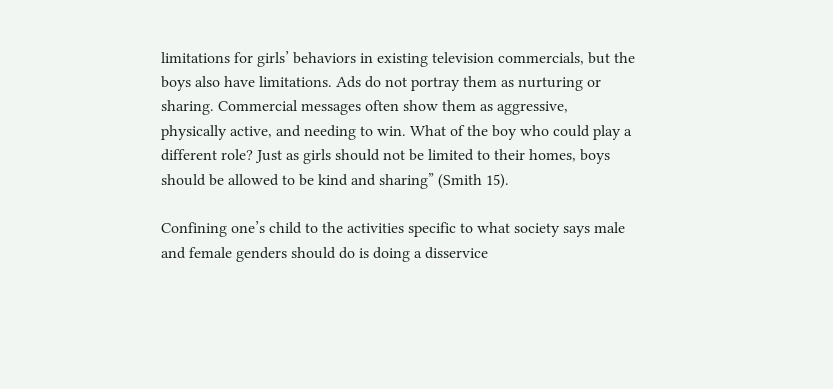limitations for girls’ behaviors in existing television commercials, but the boys also have limitations. Ads do not portray them as nurturing or sharing. Commercial messages often show them as aggressive, physically active, and needing to win. What of the boy who could play a different role? Just as girls should not be limited to their homes, boys should be allowed to be kind and sharing” (Smith 15).

Confining one’s child to the activities specific to what society says male and female genders should do is doing a disservice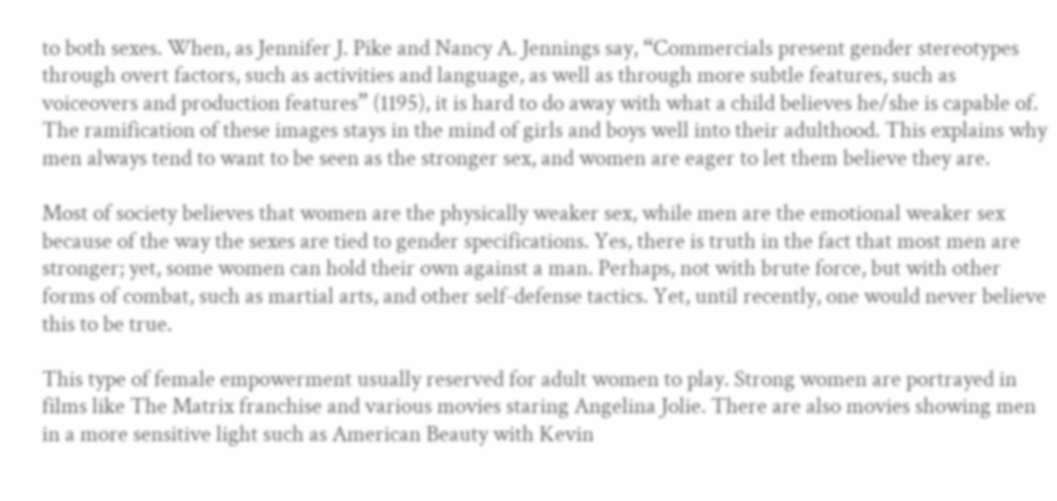to both sexes. When, as Jennifer J. Pike and Nancy A. Jennings say, “Commercials present gender stereotypes through overt factors, such as activities and language, as well as through more subtle features, such as voiceovers and production features” (1195), it is hard to do away with what a child believes he/she is capable of. The ramification of these images stays in the mind of girls and boys well into their adulthood. This explains why men always tend to want to be seen as the stronger sex, and women are eager to let them believe they are.

Most of society believes that women are the physically weaker sex, while men are the emotional weaker sex because of the way the sexes are tied to gender specifications. Yes, there is truth in the fact that most men are stronger; yet, some women can hold their own against a man. Perhaps, not with brute force, but with other forms of combat, such as martial arts, and other self-defense tactics. Yet, until recently, one would never believe this to be true.

This type of female empowerment usually reserved for adult women to play. Strong women are portrayed in films like The Matrix franchise and various movies staring Angelina Jolie. There are also movies showing men in a more sensitive light such as American Beauty with Kevin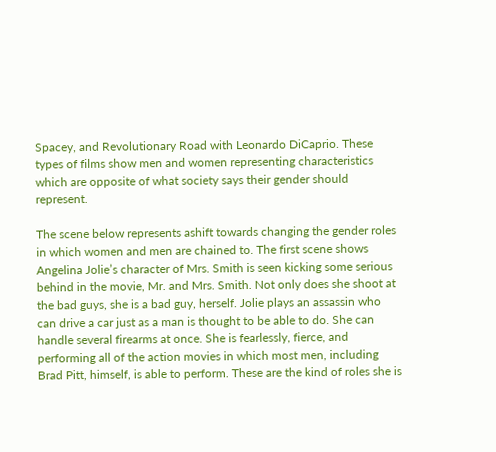Spacey, and Revolutionary Road with Leonardo DiCaprio. These types of films show men and women representing characteristics which are opposite of what society says their gender should represent.

The scene below represents ashift towards changing the gender roles in which women and men are chained to. The first scene shows Angelina Jolie’s character of Mrs. Smith is seen kicking some serious behind in the movie, Mr. and Mrs. Smith. Not only does she shoot at the bad guys, she is a bad guy, herself. Jolie plays an assassin who can drive a car just as a man is thought to be able to do. She can handle several firearms at once. She is fearlessly, fierce, and performing all of the action movies in which most men, including Brad Pitt, himself, is able to perform. These are the kind of roles she is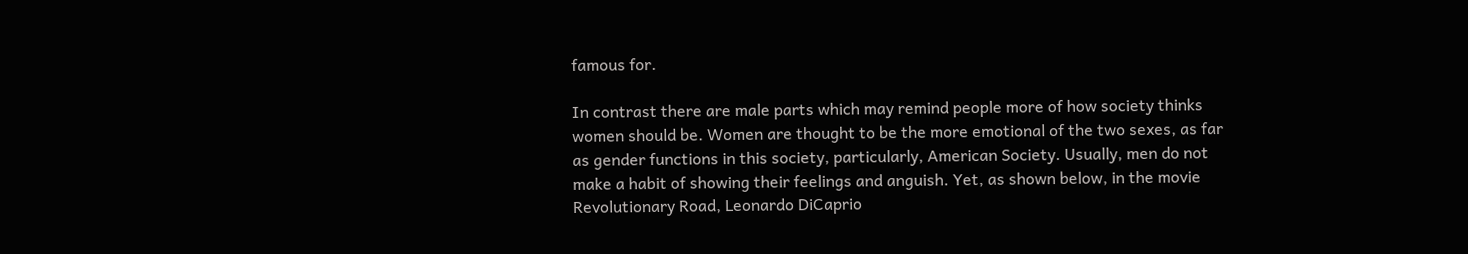famous for.

In contrast there are male parts which may remind people more of how society thinks women should be. Women are thought to be the more emotional of the two sexes, as far as gender functions in this society, particularly, American Society. Usually, men do not make a habit of showing their feelings and anguish. Yet, as shown below, in the movie Revolutionary Road, Leonardo DiCaprio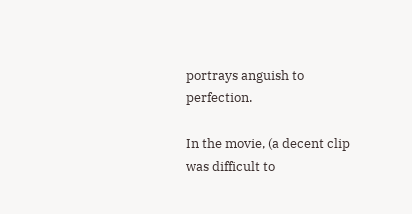portrays anguish to perfection.

In the movie, (a decent clip was difficult to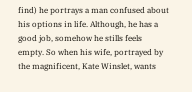find) he portrays a man confused about his options in life. Although, he has a good job, somehow he stills feels empty. So when his wife, portrayed by the magnificent, Kate Winslet, wants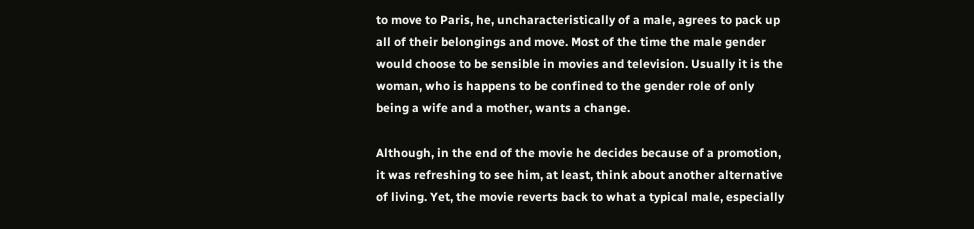to move to Paris, he, uncharacteristically of a male, agrees to pack up all of their belongings and move. Most of the time the male gender would choose to be sensible in movies and television. Usually it is the woman, who is happens to be confined to the gender role of only being a wife and a mother, wants a change.

Although, in the end of the movie he decides because of a promotion, it was refreshing to see him, at least, think about another alternative of living. Yet, the movie reverts back to what a typical male, especially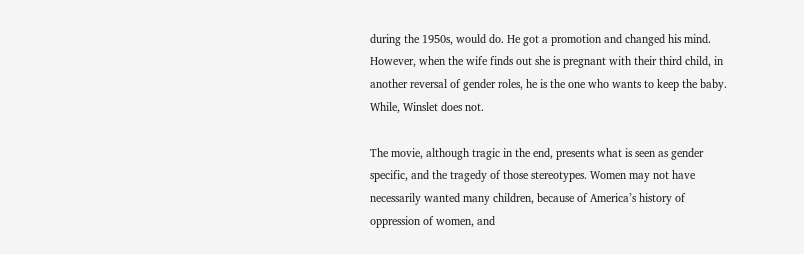during the 1950s, would do. He got a promotion and changed his mind. However, when the wife finds out she is pregnant with their third child, in another reversal of gender roles, he is the one who wants to keep the baby. While, Winslet does not.

The movie, although tragic in the end, presents what is seen as gender specific, and the tragedy of those stereotypes. Women may not have necessarily wanted many children, because of America’s history of oppression of women, and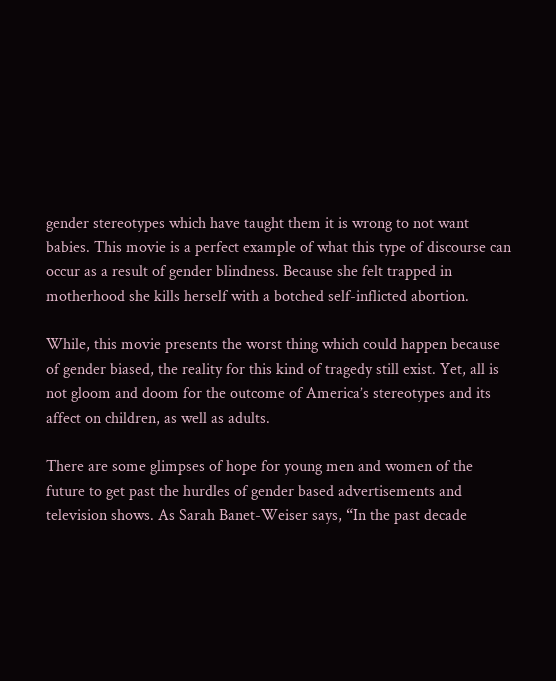gender stereotypes which have taught them it is wrong to not want babies. This movie is a perfect example of what this type of discourse can occur as a result of gender blindness. Because she felt trapped in motherhood she kills herself with a botched self-inflicted abortion.

While, this movie presents the worst thing which could happen because of gender biased, the reality for this kind of tragedy still exist. Yet, all is not gloom and doom for the outcome of America’s stereotypes and its affect on children, as well as adults.

There are some glimpses of hope for young men and women of the future to get past the hurdles of gender based advertisements and television shows. As Sarah Banet-Weiser says, “In the past decade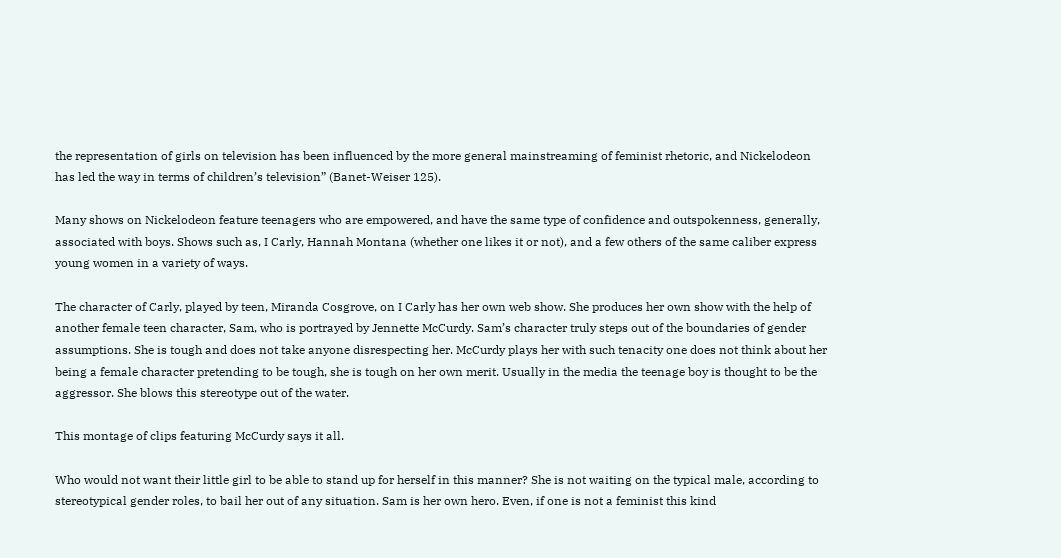the representation of girls on television has been influenced by the more general mainstreaming of feminist rhetoric, and Nickelodeon has led the way in terms of children’s television” (Banet-Weiser 125).

Many shows on Nickelodeon feature teenagers who are empowered, and have the same type of confidence and outspokenness, generally, associated with boys. Shows such as, I Carly, Hannah Montana (whether one likes it or not), and a few others of the same caliber express young women in a variety of ways.

The character of Carly, played by teen, Miranda Cosgrove, on I Carly has her own web show. She produces her own show with the help of another female teen character, Sam, who is portrayed by Jennette McCurdy. Sam’s character truly steps out of the boundaries of gender assumptions. She is tough and does not take anyone disrespecting her. McCurdy plays her with such tenacity one does not think about her being a female character pretending to be tough, she is tough on her own merit. Usually in the media the teenage boy is thought to be the aggressor. She blows this stereotype out of the water.

This montage of clips featuring McCurdy says it all.

Who would not want their little girl to be able to stand up for herself in this manner? She is not waiting on the typical male, according to stereotypical gender roles, to bail her out of any situation. Sam is her own hero. Even, if one is not a feminist this kind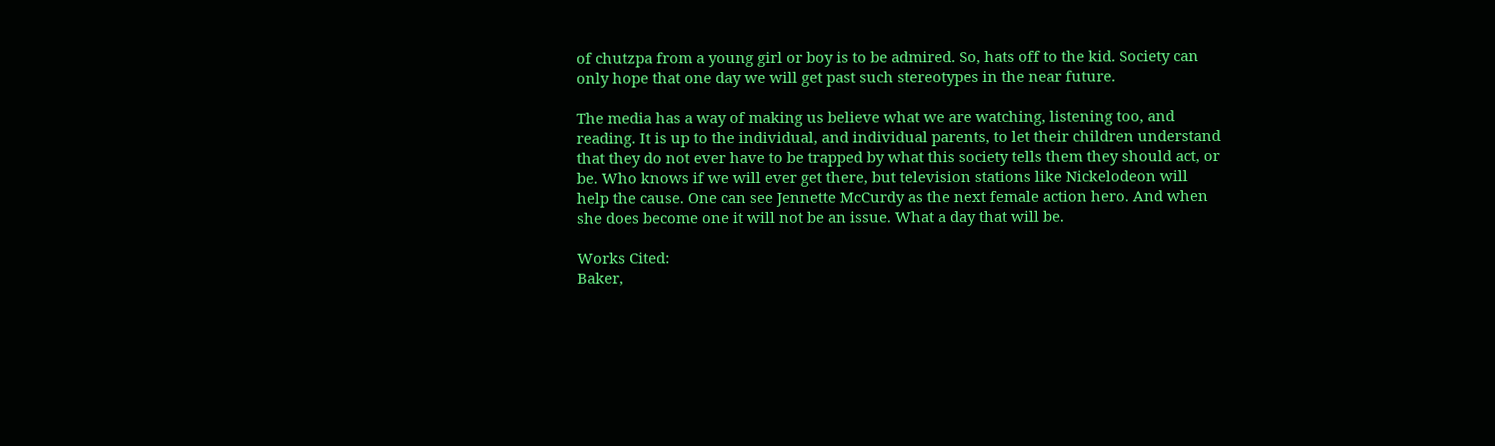of chutzpa from a young girl or boy is to be admired. So, hats off to the kid. Society can only hope that one day we will get past such stereotypes in the near future.

The media has a way of making us believe what we are watching, listening too, and reading. It is up to the individual, and individual parents, to let their children understand that they do not ever have to be trapped by what this society tells them they should act, or be. Who knows if we will ever get there, but television stations like Nickelodeon will help the cause. One can see Jennette McCurdy as the next female action hero. And when she does become one it will not be an issue. What a day that will be.

Works Cited:
Baker,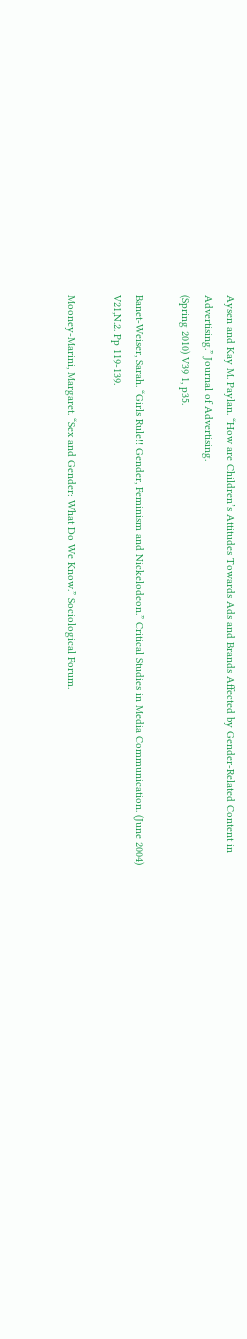Aysen and Kay M. Paylan. “How are Children’s Attitudes Towards Ads and Brands Affected by Gender-Related Content in Advertising.” Journal of Advertising.
(Spring 2010) V39 1, p35.

Banet-Weiser, Sarah. “Girls Rule!! Gender, Feminism and Nickelodeon.” Critical Studies in Media Communication. (June 2004) V21,N.2. Pp 119-139.

Mooney-Marini, Margaret. “Sex and Gender: What Do We Know.” Sociological Forum.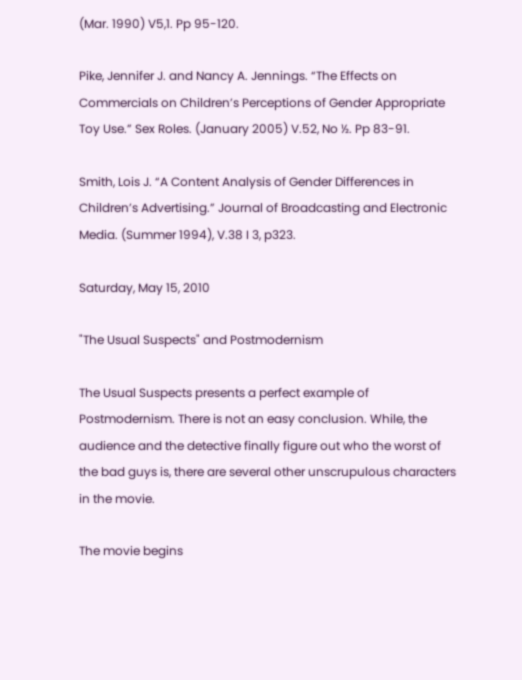(Mar. 1990) V5,1. Pp 95-120.

Pike, Jennifer J. and Nancy A. Jennings. “The Effects on Commercials on Children’s Perceptions of Gender Appropriate Toy Use.” Sex Roles. (January 2005) V.52, No ½. Pp 83-91.

Smith, Lois J. “A Content Analysis of Gender Differences in Children’s Advertising.” Journal of Broadcasting and Electronic Media. (Summer 1994), V.38 I 3, p323.

Saturday, May 15, 2010

"The Usual Suspects" and Postmodernism

The Usual Suspects presents a perfect example of Postmodernism. There is not an easy conclusion. While, the audience and the detective finally figure out who the worst of the bad guys is, there are several other unscrupulous characters in the movie.

The movie begins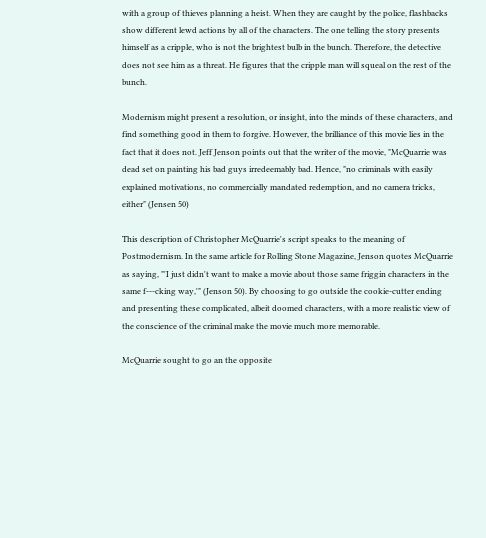with a group of thieves planning a heist. When they are caught by the police, flashbacks show different lewd actions by all of the characters. The one telling the story presents himself as a cripple, who is not the brightest bulb in the bunch. Therefore, the detective does not see him as a threat. He figures that the cripple man will squeal on the rest of the bunch.

Modernism might present a resolution, or insight, into the minds of these characters, and find something good in them to forgive. However, the brilliance of this movie lies in the fact that it does not. Jeff Jenson points out that the writer of the movie, "McQuarrie was dead set on painting his bad guys irredeemably bad. Hence, "no criminals with easily explained motivations, no commercially mandated redemption, and no camera tricks, either" (Jensen 50)

This description of Christopher McQuarrie's script speaks to the meaning of Postmodernism. In the same article for Rolling Stone Magazine, Jenson quotes McQuarrie as saying, "'I just didn't want to make a movie about those same friggin characters in the same f---cking way,'" (Jenson 50). By choosing to go outside the cookie-cutter ending and presenting these complicated, albeit doomed characters, with a more realistic view of the conscience of the criminal make the movie much more memorable.

McQuarrie sought to go an the opposite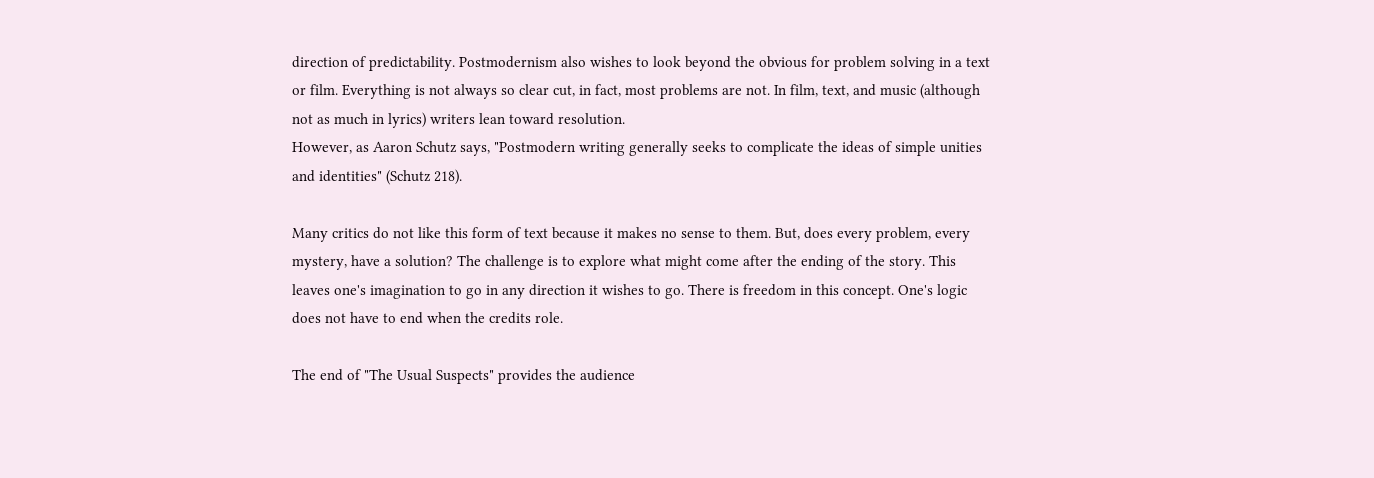direction of predictability. Postmodernism also wishes to look beyond the obvious for problem solving in a text or film. Everything is not always so clear cut, in fact, most problems are not. In film, text, and music (although not as much in lyrics) writers lean toward resolution.
However, as Aaron Schutz says, "Postmodern writing generally seeks to complicate the ideas of simple unities and identities" (Schutz 218).

Many critics do not like this form of text because it makes no sense to them. But, does every problem, every mystery, have a solution? The challenge is to explore what might come after the ending of the story. This leaves one's imagination to go in any direction it wishes to go. There is freedom in this concept. One's logic does not have to end when the credits role.

The end of "The Usual Suspects" provides the audience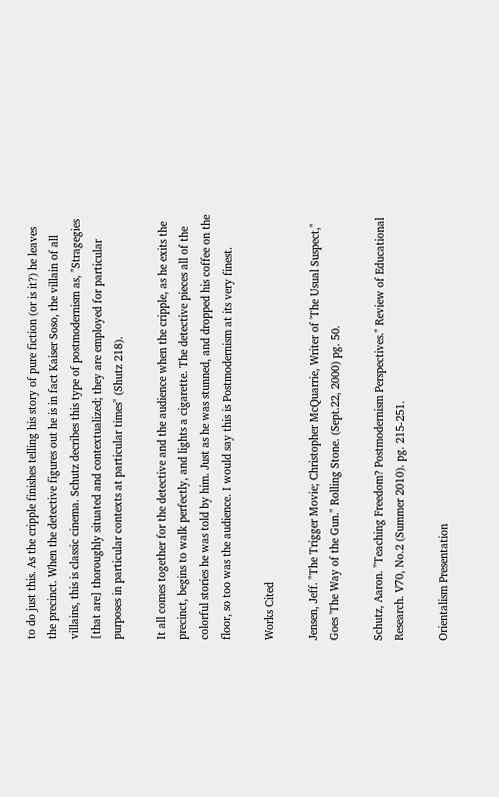to do just this. As the cripple finishes telling his story of pure fiction (or is it?) he leaves the precinct. When the detective figures out he is in fact Kaiser Soso, the villain of all villains, this is classic cinema. Schutz decribes this type of postmodernism as, "Stragegies [that are] thoroughly situated and contextualized; they are employed for particular purposes in particular contexts at particular times" (Shutz 218).

It all comes together for the detective and the audience when the cripple, as he exits the precinct, begins to walk perfectly, and lights a cigarette. The detective pieces all of the colorful stories he was told by him. Just as he was stunned, and dropped his coffee on the floor, so too was the audience. I would say this is Postmodernism at its very finest.

Works Cited

Jensen, Jeff. "The Trigger Movie; Christopher McQuarrie, Writer of 'The Usual Suspect," Goes 'The Way of the Gun." Rolling Stone. (Sept.22, 2000) pg. 50.

Schutz, Aaron. "Teaching Freedom? Postmodernism Perspectives." Review of Educational Research. V70, No.2 (Summer 2010). pg. 215-251.

Orientalism Presentation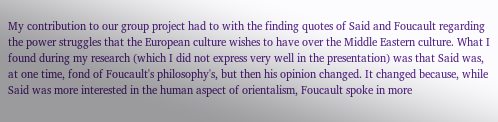My contribution to our group project had to with the finding quotes of Said and Foucault regarding the power struggles that the European culture wishes to have over the Middle Eastern culture. What I found during my research (which I did not express very well in the presentation) was that Said was, at one time, fond of Foucault's philosophy's, but then his opinion changed. It changed because, while Said was more interested in the human aspect of orientalism, Foucault spoke in more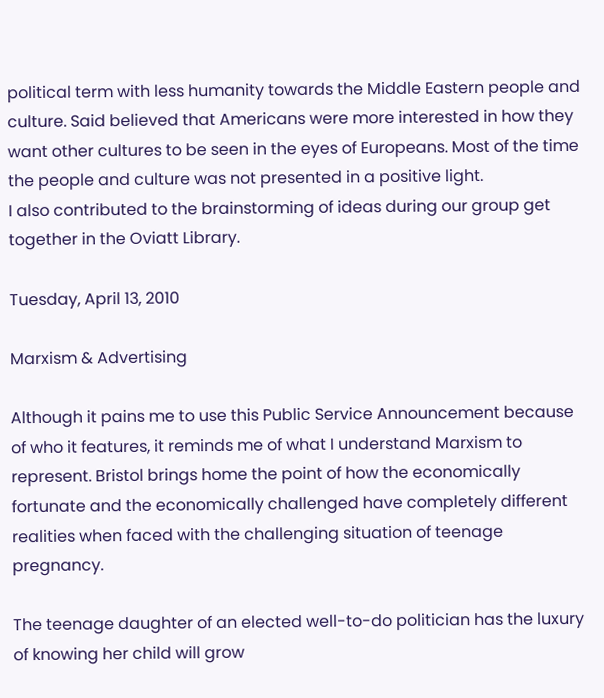political term with less humanity towards the Middle Eastern people and culture. Said believed that Americans were more interested in how they want other cultures to be seen in the eyes of Europeans. Most of the time the people and culture was not presented in a positive light.
I also contributed to the brainstorming of ideas during our group get together in the Oviatt Library.

Tuesday, April 13, 2010

Marxism & Advertising

Although it pains me to use this Public Service Announcement because of who it features, it reminds me of what I understand Marxism to represent. Bristol brings home the point of how the economically fortunate and the economically challenged have completely different realities when faced with the challenging situation of teenage pregnancy.

The teenage daughter of an elected well-to-do politician has the luxury of knowing her child will grow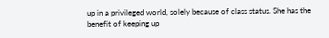up in a privileged world, solely because of class status. She has the benefit of keeping up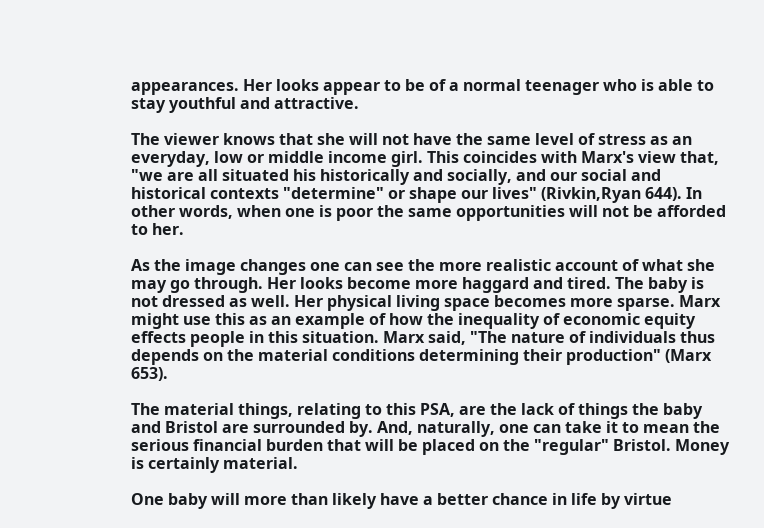appearances. Her looks appear to be of a normal teenager who is able to stay youthful and attractive.

The viewer knows that she will not have the same level of stress as an everyday, low or middle income girl. This coincides with Marx's view that, "we are all situated his historically and socially, and our social and historical contexts "determine" or shape our lives" (Rivkin,Ryan 644). In other words, when one is poor the same opportunities will not be afforded to her.

As the image changes one can see the more realistic account of what she may go through. Her looks become more haggard and tired. The baby is not dressed as well. Her physical living space becomes more sparse. Marx might use this as an example of how the inequality of economic equity effects people in this situation. Marx said, "The nature of individuals thus depends on the material conditions determining their production" (Marx 653).

The material things, relating to this PSA, are the lack of things the baby and Bristol are surrounded by. And, naturally, one can take it to mean the serious financial burden that will be placed on the "regular" Bristol. Money is certainly material.

One baby will more than likely have a better chance in life by virtue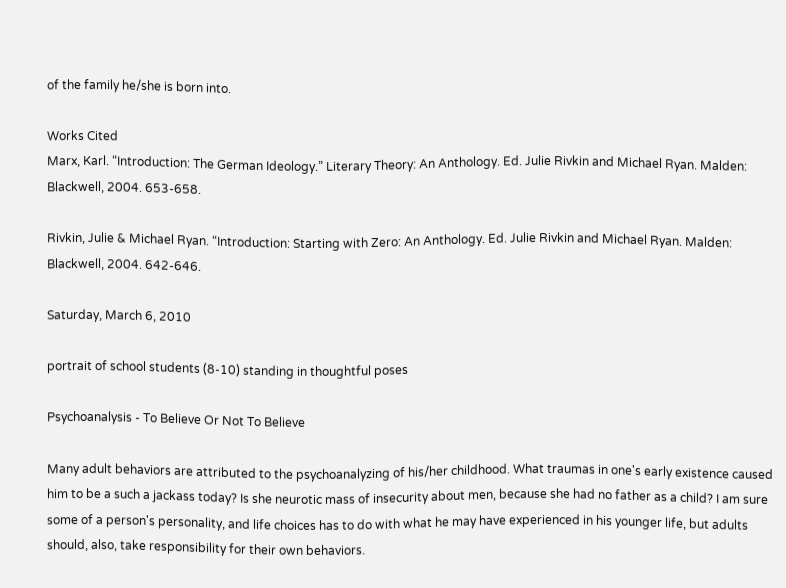of the family he/she is born into.

Works Cited
Marx, Karl. “Introduction: The German Ideology.” Literary Theory: An Anthology. Ed. Julie Rivkin and Michael Ryan. Malden: Blackwell, 2004. 653-658.

Rivkin, Julie & Michael Ryan. “Introduction: Starting with Zero: An Anthology. Ed. Julie Rivkin and Michael Ryan. Malden: Blackwell, 2004. 642-646.

Saturday, March 6, 2010

portrait of school students (8-10) standing in thoughtful poses

Psychoanalysis - To Believe Or Not To Believe

Many adult behaviors are attributed to the psychoanalyzing of his/her childhood. What traumas in one's early existence caused him to be a such a jackass today? Is she neurotic mass of insecurity about men, because she had no father as a child? I am sure some of a person's personality, and life choices has to do with what he may have experienced in his younger life, but adults should, also, take responsibility for their own behaviors.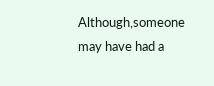Although,someone may have had a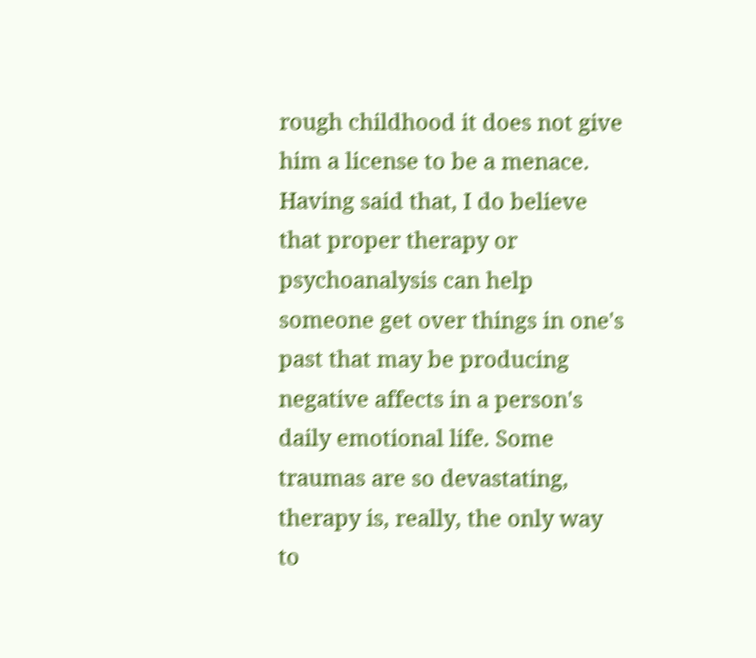rough childhood it does not give him a license to be a menace. Having said that, I do believe that proper therapy or psychoanalysis can help someone get over things in one's past that may be producing negative affects in a person's daily emotional life. Some traumas are so devastating, therapy is, really, the only way to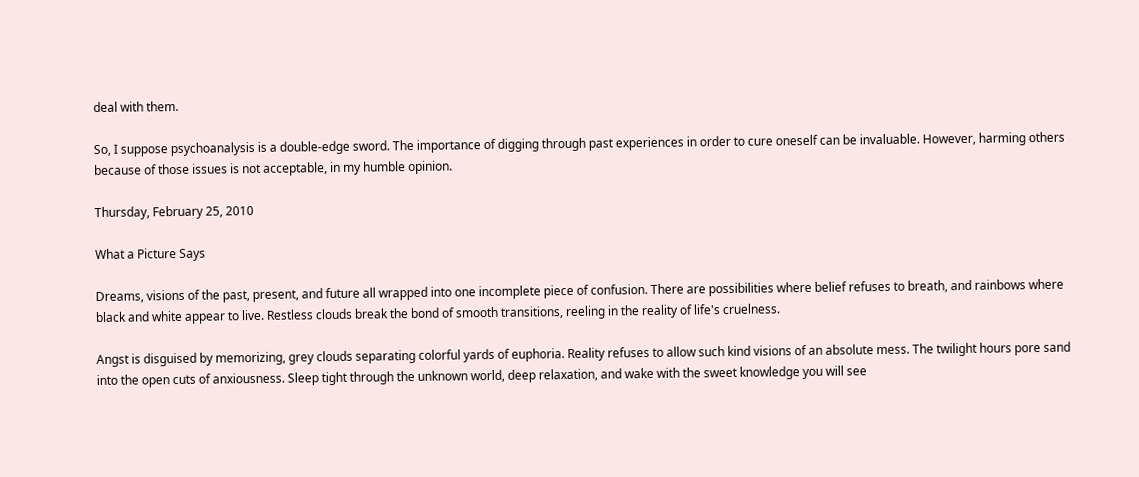deal with them.

So, I suppose psychoanalysis is a double-edge sword. The importance of digging through past experiences in order to cure oneself can be invaluable. However, harming others because of those issues is not acceptable, in my humble opinion.

Thursday, February 25, 2010

What a Picture Says

Dreams, visions of the past, present, and future all wrapped into one incomplete piece of confusion. There are possibilities where belief refuses to breath, and rainbows where black and white appear to live. Restless clouds break the bond of smooth transitions, reeling in the reality of life's cruelness.

Angst is disguised by memorizing, grey clouds separating colorful yards of euphoria. Reality refuses to allow such kind visions of an absolute mess. The twilight hours pore sand into the open cuts of anxiousness. Sleep tight through the unknown world, deep relaxation, and wake with the sweet knowledge you will see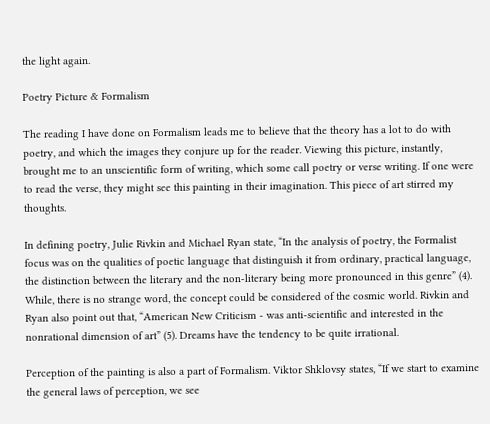the light again.

Poetry Picture & Formalism

The reading I have done on Formalism leads me to believe that the theory has a lot to do with poetry, and which the images they conjure up for the reader. Viewing this picture, instantly, brought me to an unscientific form of writing, which some call poetry or verse writing. If one were to read the verse, they might see this painting in their imagination. This piece of art stirred my thoughts.

In defining poetry, Julie Rivkin and Michael Ryan state, “In the analysis of poetry, the Formalist focus was on the qualities of poetic language that distinguish it from ordinary, practical language, the distinction between the literary and the non-literary being more pronounced in this genre” (4). While, there is no strange word, the concept could be considered of the cosmic world. Rivkin and Ryan also point out that, “American New Criticism - was anti-scientific and interested in the nonrational dimension of art” (5). Dreams have the tendency to be quite irrational.

Perception of the painting is also a part of Formalism. Viktor Shklovsy states, “If we start to examine the general laws of perception, we see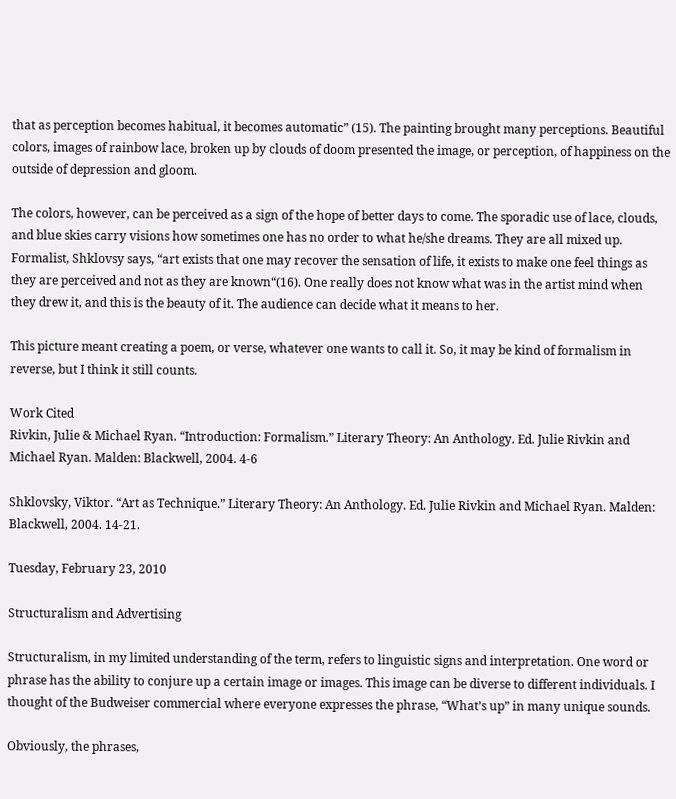that as perception becomes habitual, it becomes automatic” (15). The painting brought many perceptions. Beautiful colors, images of rainbow lace, broken up by clouds of doom presented the image, or perception, of happiness on the outside of depression and gloom.

The colors, however, can be perceived as a sign of the hope of better days to come. The sporadic use of lace, clouds, and blue skies carry visions how sometimes one has no order to what he/she dreams. They are all mixed up. Formalist, Shklovsy says, “art exists that one may recover the sensation of life, it exists to make one feel things as they are perceived and not as they are known“(16). One really does not know what was in the artist mind when they drew it, and this is the beauty of it. The audience can decide what it means to her.

This picture meant creating a poem, or verse, whatever one wants to call it. So, it may be kind of formalism in reverse, but I think it still counts.

Work Cited
Rivkin, Julie & Michael Ryan. “Introduction: Formalism.” Literary Theory: An Anthology. Ed. Julie Rivkin and Michael Ryan. Malden: Blackwell, 2004. 4-6

Shklovsky, Viktor. “Art as Technique.” Literary Theory: An Anthology. Ed. Julie Rivkin and Michael Ryan. Malden: Blackwell, 2004. 14-21.

Tuesday, February 23, 2010

Structuralism and Advertising

Structuralism, in my limited understanding of the term, refers to linguistic signs and interpretation. One word or phrase has the ability to conjure up a certain image or images. This image can be diverse to different individuals. I thought of the Budweiser commercial where everyone expresses the phrase, “What’s up” in many unique sounds.

Obviously, the phrases,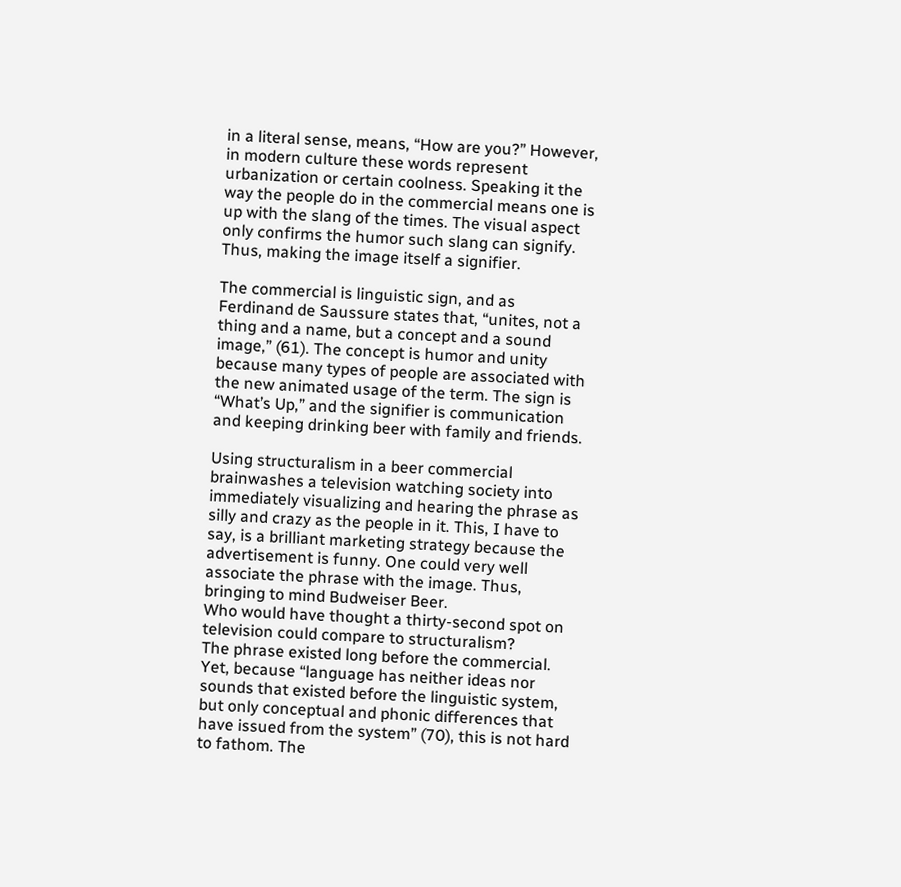in a literal sense, means, “How are you?” However, in modern culture these words represent urbanization or certain coolness. Speaking it the way the people do in the commercial means one is up with the slang of the times. The visual aspect only confirms the humor such slang can signify. Thus, making the image itself a signifier.

The commercial is linguistic sign, and as Ferdinand de Saussure states that, “unites, not a thing and a name, but a concept and a sound image,” (61). The concept is humor and unity because many types of people are associated with the new animated usage of the term. The sign is “What’s Up,” and the signifier is communication and keeping drinking beer with family and friends.

Using structuralism in a beer commercial brainwashes a television watching society into immediately visualizing and hearing the phrase as silly and crazy as the people in it. This, I have to say, is a brilliant marketing strategy because the advertisement is funny. One could very well associate the phrase with the image. Thus, bringing to mind Budweiser Beer.
Who would have thought a thirty-second spot on television could compare to structuralism?
The phrase existed long before the commercial. Yet, because “language has neither ideas nor sounds that existed before the linguistic system, but only conceptual and phonic differences that have issued from the system” (70), this is not hard to fathom. The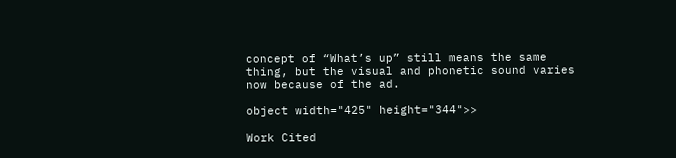concept of “What’s up” still means the same thing, but the visual and phonetic sound varies now because of the ad.

object width="425" height="344">>

Work Cited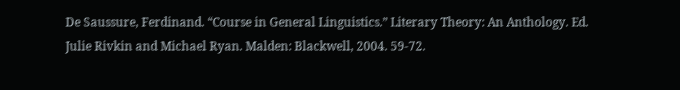De Saussure, Ferdinand. “Course in General Linguistics.” Literary Theory: An Anthology. Ed. Julie Rivkin and Michael Ryan. Malden: Blackwell, 2004. 59-72.